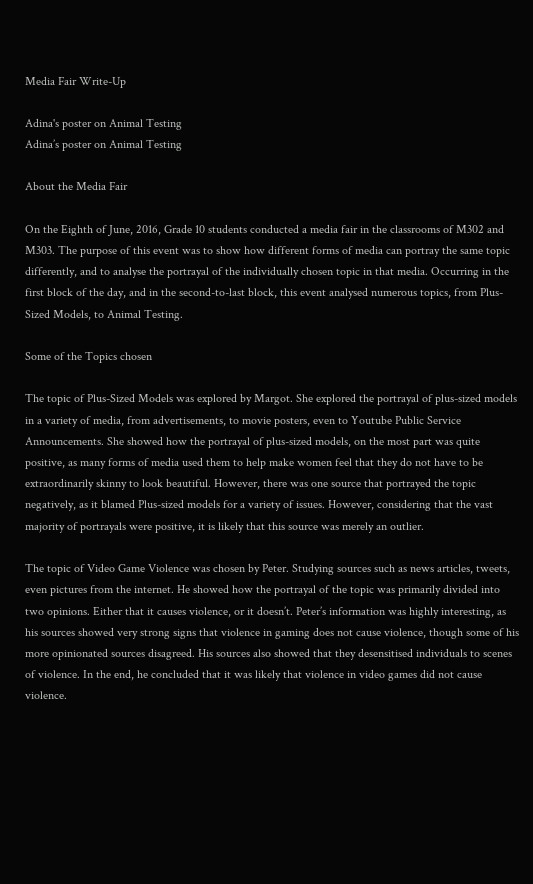Media Fair Write-Up

Adina's poster on Animal Testing
Adina’s poster on Animal Testing

About the Media Fair

On the Eighth of June, 2016, Grade 10 students conducted a media fair in the classrooms of M302 and M303. The purpose of this event was to show how different forms of media can portray the same topic differently, and to analyse the portrayal of the individually chosen topic in that media. Occurring in the first block of the day, and in the second-to-last block, this event analysed numerous topics, from Plus-Sized Models, to Animal Testing.

Some of the Topics chosen

The topic of Plus-Sized Models was explored by Margot. She explored the portrayal of plus-sized models in a variety of media, from advertisements, to movie posters, even to Youtube Public Service Announcements. She showed how the portrayal of plus-sized models, on the most part was quite positive, as many forms of media used them to help make women feel that they do not have to be extraordinarily skinny to look beautiful. However, there was one source that portrayed the topic negatively, as it blamed Plus-sized models for a variety of issues. However, considering that the vast majority of portrayals were positive, it is likely that this source was merely an outlier.

The topic of Video Game Violence was chosen by Peter. Studying sources such as news articles, tweets, even pictures from the internet. He showed how the portrayal of the topic was primarily divided into two opinions. Either that it causes violence, or it doesn’t. Peter’s information was highly interesting, as his sources showed very strong signs that violence in gaming does not cause violence, though some of his more opinionated sources disagreed. His sources also showed that they desensitised individuals to scenes of violence. In the end, he concluded that it was likely that violence in video games did not cause violence.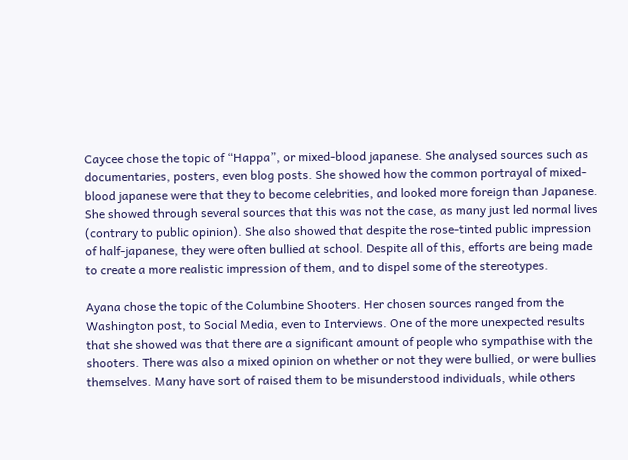Caycee chose the topic of “Happa”, or mixed-blood japanese. She analysed sources such as documentaries, posters, even blog posts. She showed how the common portrayal of mixed-blood japanese were that they to become celebrities, and looked more foreign than Japanese. She showed through several sources that this was not the case, as many just led normal lives (contrary to public opinion). She also showed that despite the rose-tinted public impression of half-japanese, they were often bullied at school. Despite all of this, efforts are being made to create a more realistic impression of them, and to dispel some of the stereotypes.

Ayana chose the topic of the Columbine Shooters. Her chosen sources ranged from the Washington post, to Social Media, even to Interviews. One of the more unexpected results that she showed was that there are a significant amount of people who sympathise with the shooters. There was also a mixed opinion on whether or not they were bullied, or were bullies themselves. Many have sort of raised them to be misunderstood individuals, while others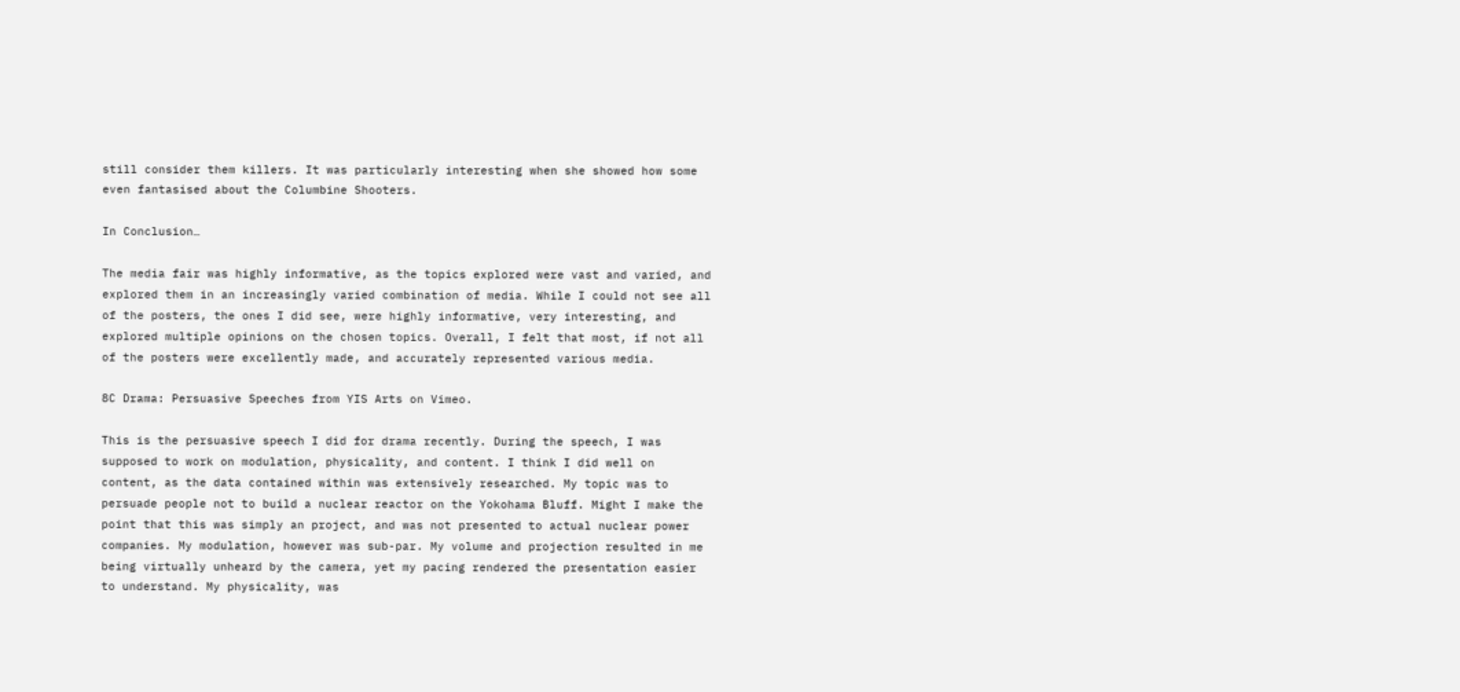still consider them killers. It was particularly interesting when she showed how some even fantasised about the Columbine Shooters.

In Conclusion…

The media fair was highly informative, as the topics explored were vast and varied, and explored them in an increasingly varied combination of media. While I could not see all of the posters, the ones I did see, were highly informative, very interesting, and explored multiple opinions on the chosen topics. Overall, I felt that most, if not all of the posters were excellently made, and accurately represented various media.

8C Drama: Persuasive Speeches from YIS Arts on Vimeo.

This is the persuasive speech I did for drama recently. During the speech, I was supposed to work on modulation, physicality, and content. I think I did well on content, as the data contained within was extensively researched. My topic was to persuade people not to build a nuclear reactor on the Yokohama Bluff. Might I make the point that this was simply an project, and was not presented to actual nuclear power companies. My modulation, however was sub-par. My volume and projection resulted in me being virtually unheard by the camera, yet my pacing rendered the presentation easier to understand. My physicality, was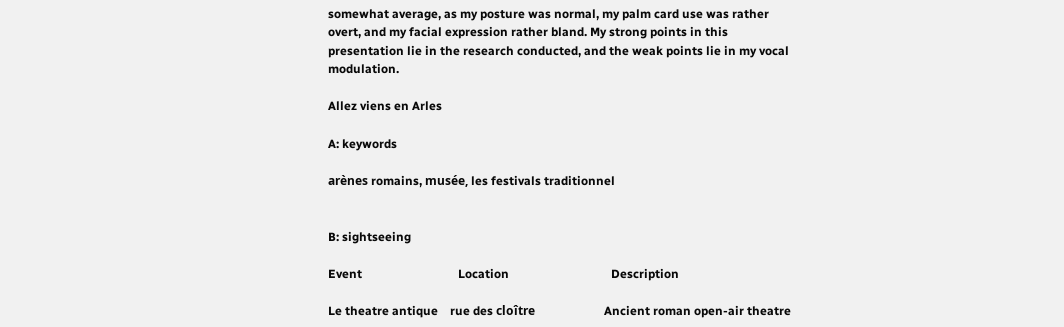somewhat average, as my posture was normal, my palm card use was rather overt, and my facial expression rather bland. My strong points in this presentation lie in the research conducted, and the weak points lie in my vocal modulation.

Allez viens en Arles

A: keywords

arènes romains, musée, les festivals traditionnel


B: sightseeing

Event                                Location                                  Description

Le theatre antique    rue des cloître                       Ancient roman open-air theatre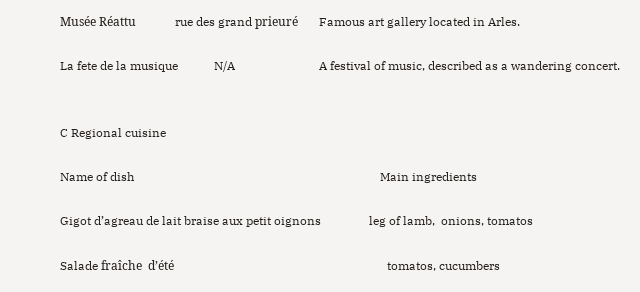Musée Réattu             rue des grand prieuré       Famous art gallery located in Arles.

La fete de la musique            N/A                            A festival of music, described as a wandering concert.


C Regional cuisine

Name of dish                                                                                  Main ingredients

Gigot d’agreau de lait braise aux petit oignons                leg of lamb,  onions, tomatos

Salade fraîche  d’été                                                                       tomatos, cucumbers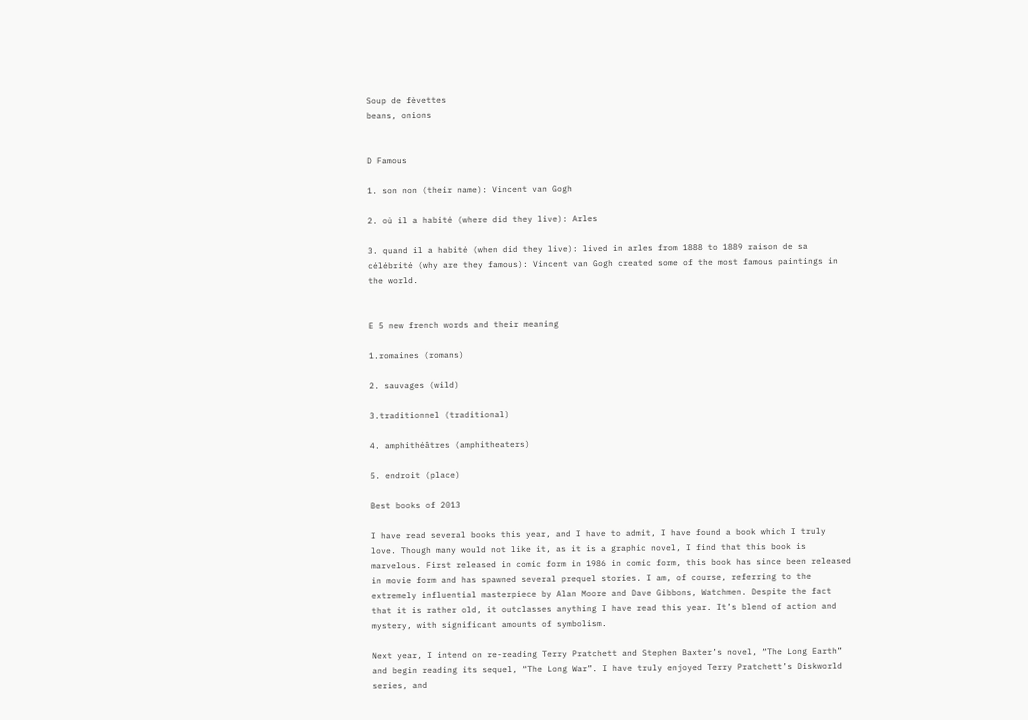Soup de fèvettes                                                                             beans, onions


D Famous

1. son non (their name): Vincent van Gogh

2. où il a habité (where did they live): Arles

3. quand il a habité (when did they live): lived in arles from 1888 to 1889 raison de sa célébrité (why are they famous): Vincent van Gogh created some of the most famous paintings in the world.


E 5 new french words and their meaning

1.romaines (romans)

2. sauvages (wild)

3.traditionnel (traditional)

4. amphithéâtres (amphitheaters)

5. endroit (place)

Best books of 2013

I have read several books this year, and I have to admit, I have found a book which I truly love. Though many would not like it, as it is a graphic novel, I find that this book is marvelous. First released in comic form in 1986 in comic form, this book has since been released  in movie form and has spawned several prequel stories. I am, of course, referring to the extremely influential masterpiece by Alan Moore and Dave Gibbons, Watchmen. Despite the fact that it is rather old, it outclasses anything I have read this year. It’s blend of action and mystery, with significant amounts of symbolism.

Next year, I intend on re-reading Terry Pratchett and Stephen Baxter’s novel, “The Long Earth” and begin reading its sequel, “The Long War”. I have truly enjoyed Terry Pratchett’s Diskworld series, and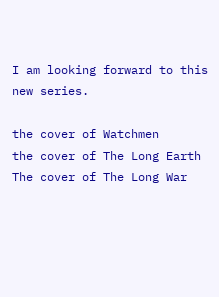I am looking forward to this new series.

the cover of Watchmen
the cover of The Long Earth
The cover of The Long War